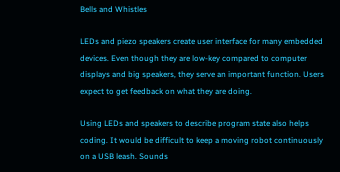Bells and Whistles

LEDs and piezo speakers create user interface for many embedded devices. Even though they are low-key compared to computer displays and big speakers, they serve an important function. Users expect to get feedback on what they are doing.

Using LEDs and speakers to describe program state also helps coding. It would be difficult to keep a moving robot continuously on a USB leash. Sounds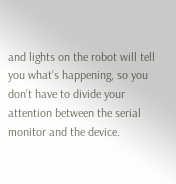and lights on the robot will tell you what’s happening, so you don’t have to divide your attention between the serial monitor and the device.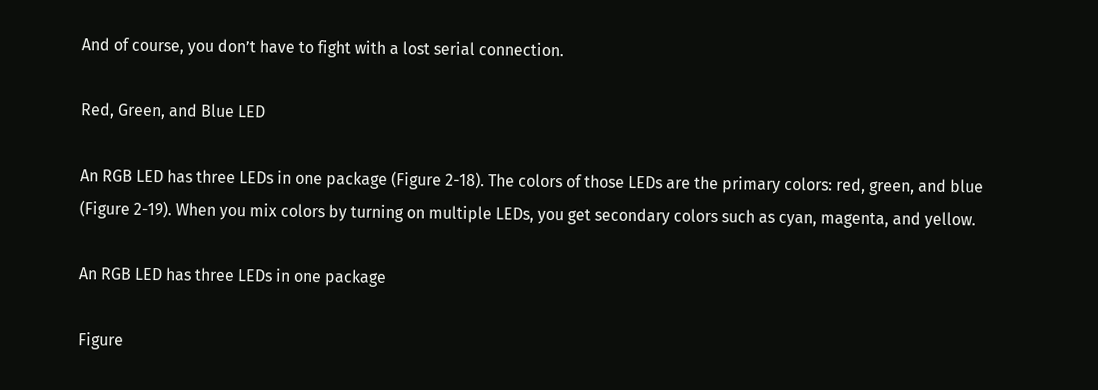And of course, you don’t have to fight with a lost serial connection.

Red, Green, and Blue LED

An RGB LED has three LEDs in one package (Figure 2-18). The colors of those LEDs are the primary colors: red, green, and blue (Figure 2-19). When you mix colors by turning on multiple LEDs, you get secondary colors such as cyan, magenta, and yellow.

An RGB LED has three LEDs in one package

Figure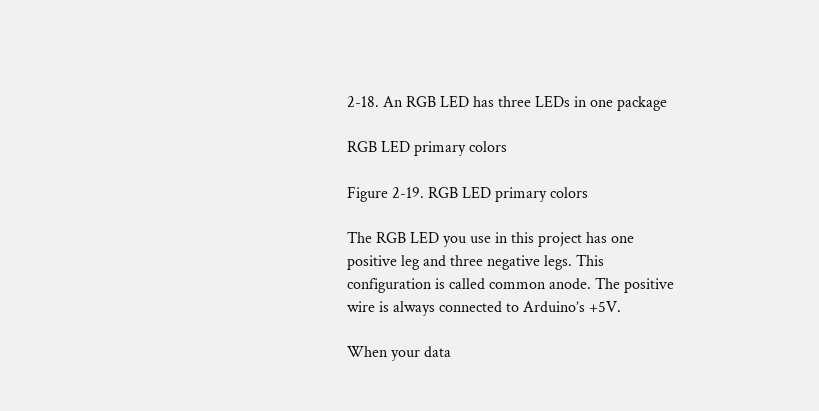2-18. An RGB LED has three LEDs in one package

RGB LED primary colors

Figure 2-19. RGB LED primary colors

The RGB LED you use in this project has one positive leg and three negative legs. This configuration is called common anode. The positive wire is always connected to Arduino’s +5V.

When your data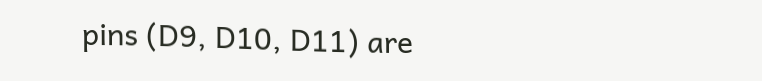pins (D9, D10, D11) are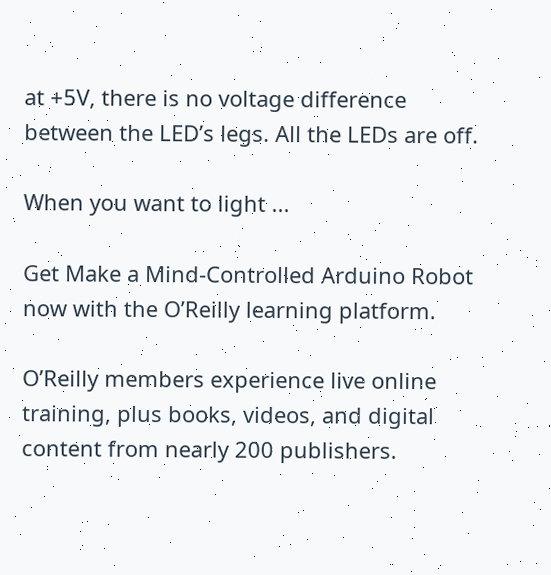at +5V, there is no voltage difference between the LED’s legs. All the LEDs are off.

When you want to light ...

Get Make a Mind-Controlled Arduino Robot now with the O’Reilly learning platform.

O’Reilly members experience live online training, plus books, videos, and digital content from nearly 200 publishers.